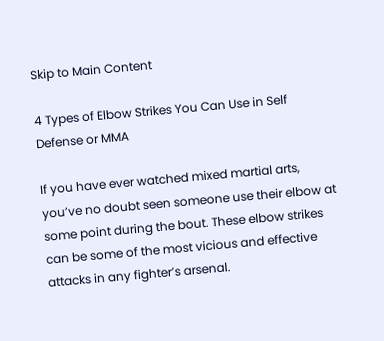Skip to Main Content

4 Types of Elbow Strikes You Can Use in Self Defense or MMA

If you have ever watched mixed martial arts, you’ve no doubt seen someone use their elbow at some point during the bout. These elbow strikes can be some of the most vicious and effective attacks in any fighter’s arsenal.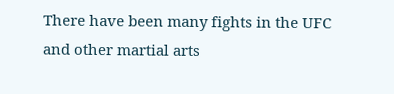There have been many fights in the UFC and other martial arts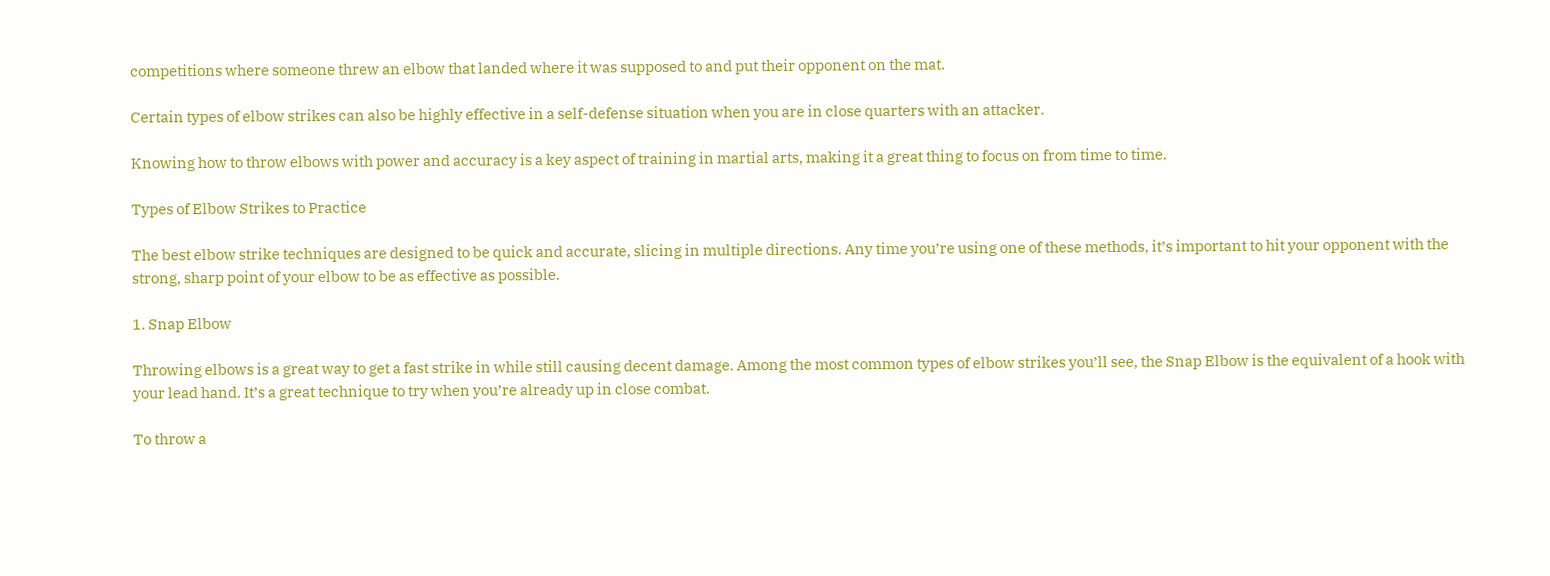competitions where someone threw an elbow that landed where it was supposed to and put their opponent on the mat.

Certain types of elbow strikes can also be highly effective in a self-defense situation when you are in close quarters with an attacker.

Knowing how to throw elbows with power and accuracy is a key aspect of training in martial arts, making it a great thing to focus on from time to time.

Types of Elbow Strikes to Practice

The best elbow strike techniques are designed to be quick and accurate, slicing in multiple directions. Any time you’re using one of these methods, it’s important to hit your opponent with the strong, sharp point of your elbow to be as effective as possible.

1. Snap Elbow

Throwing elbows is a great way to get a fast strike in while still causing decent damage. Among the most common types of elbow strikes you’ll see, the Snap Elbow is the equivalent of a hook with your lead hand. It’s a great technique to try when you’re already up in close combat.

To throw a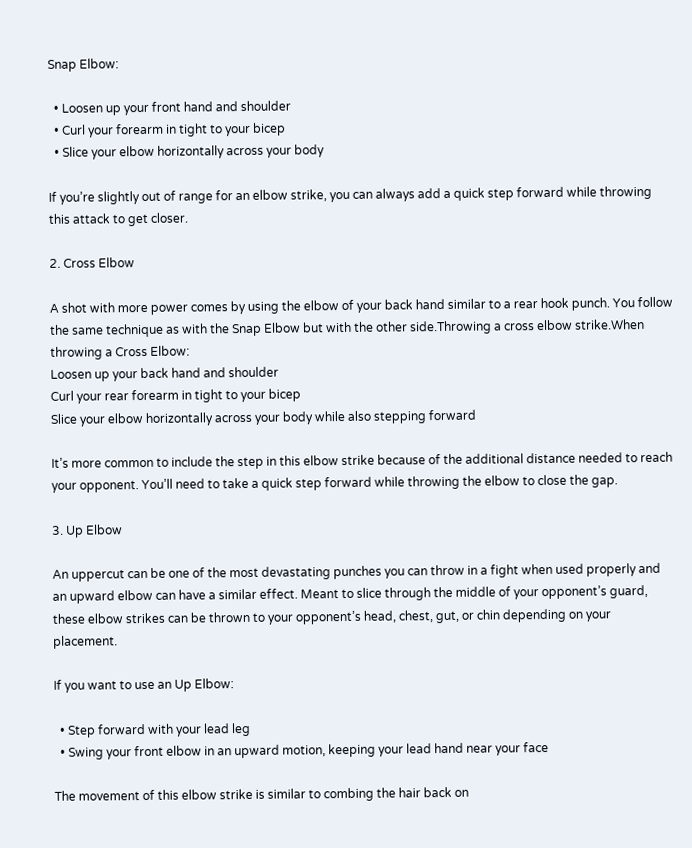Snap Elbow:

  • Loosen up your front hand and shoulder
  • Curl your forearm in tight to your bicep
  • Slice your elbow horizontally across your body

If you’re slightly out of range for an elbow strike, you can always add a quick step forward while throwing this attack to get closer.

2. Cross Elbow

A shot with more power comes by using the elbow of your back hand similar to a rear hook punch. You follow the same technique as with the Snap Elbow but with the other side.Throwing a cross elbow strike.When throwing a Cross Elbow:
Loosen up your back hand and shoulder
Curl your rear forearm in tight to your bicep
Slice your elbow horizontally across your body while also stepping forward

It’s more common to include the step in this elbow strike because of the additional distance needed to reach your opponent. You’ll need to take a quick step forward while throwing the elbow to close the gap.

3. Up Elbow

An uppercut can be one of the most devastating punches you can throw in a fight when used properly and an upward elbow can have a similar effect. Meant to slice through the middle of your opponent’s guard, these elbow strikes can be thrown to your opponent’s head, chest, gut, or chin depending on your placement.

If you want to use an Up Elbow:

  • Step forward with your lead leg
  • Swing your front elbow in an upward motion, keeping your lead hand near your face

The movement of this elbow strike is similar to combing the hair back on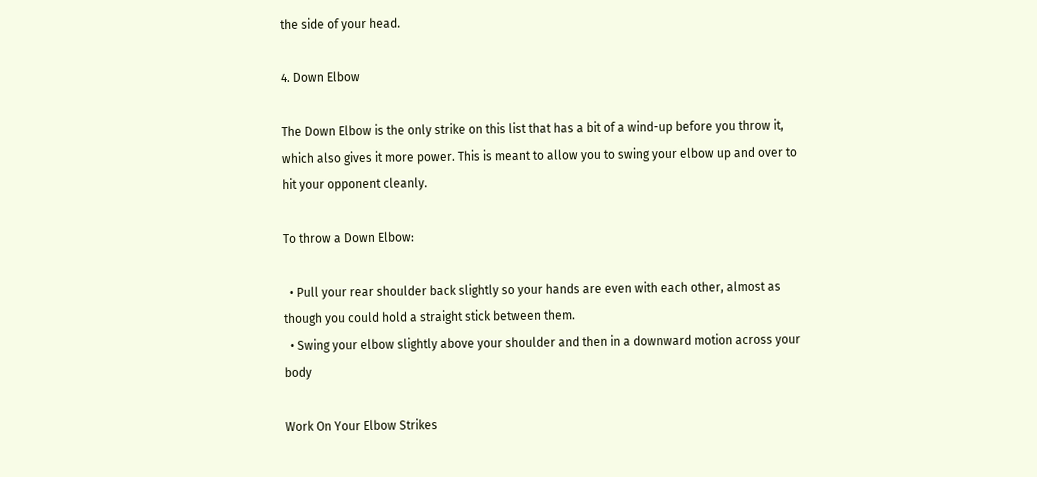the side of your head.

4. Down Elbow

The Down Elbow is the only strike on this list that has a bit of a wind-up before you throw it, which also gives it more power. This is meant to allow you to swing your elbow up and over to hit your opponent cleanly.

To throw a Down Elbow:

  • Pull your rear shoulder back slightly so your hands are even with each other, almost as though you could hold a straight stick between them.
  • Swing your elbow slightly above your shoulder and then in a downward motion across your body

Work On Your Elbow Strikes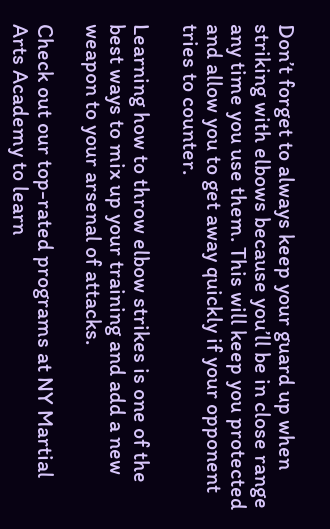Don’t forget to always keep your guard up when striking with elbows because you’ll be in close range any time you use them. This will keep you protected and allow you to get away quickly if your opponent tries to counter.

Learning how to throw elbow strikes is one of the best ways to mix up your training and add a new weapon to your arsenal of attacks.

Check out our top-rated programs at NY Martial Arts Academy to learn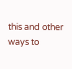this and other ways to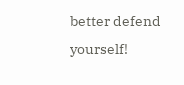better defend yourself!